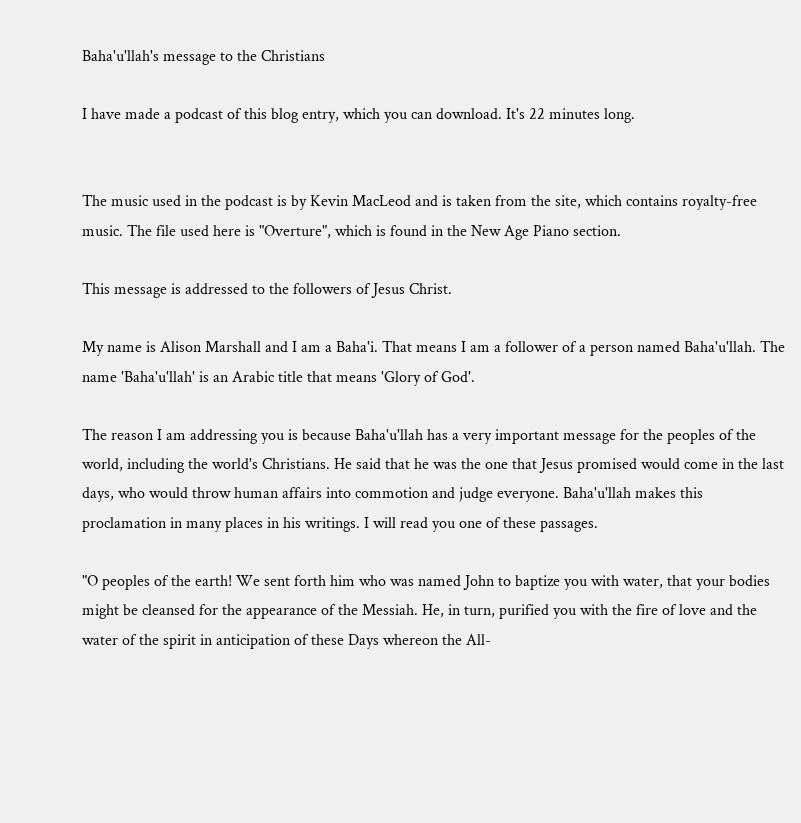Baha'u'llah's message to the Christians

I have made a podcast of this blog entry, which you can download. It's 22 minutes long.


The music used in the podcast is by Kevin MacLeod and is taken from the site, which contains royalty-free music. The file used here is "Overture", which is found in the New Age Piano section.

This message is addressed to the followers of Jesus Christ.

My name is Alison Marshall and I am a Baha'i. That means I am a follower of a person named Baha'u'llah. The name 'Baha'u'llah' is an Arabic title that means 'Glory of God'.

The reason I am addressing you is because Baha'u'llah has a very important message for the peoples of the world, including the world's Christians. He said that he was the one that Jesus promised would come in the last days, who would throw human affairs into commotion and judge everyone. Baha'u'llah makes this proclamation in many places in his writings. I will read you one of these passages.

"O peoples of the earth! We sent forth him who was named John to baptize you with water, that your bodies might be cleansed for the appearance of the Messiah. He, in turn, purified you with the fire of love and the water of the spirit in anticipation of these Days whereon the All-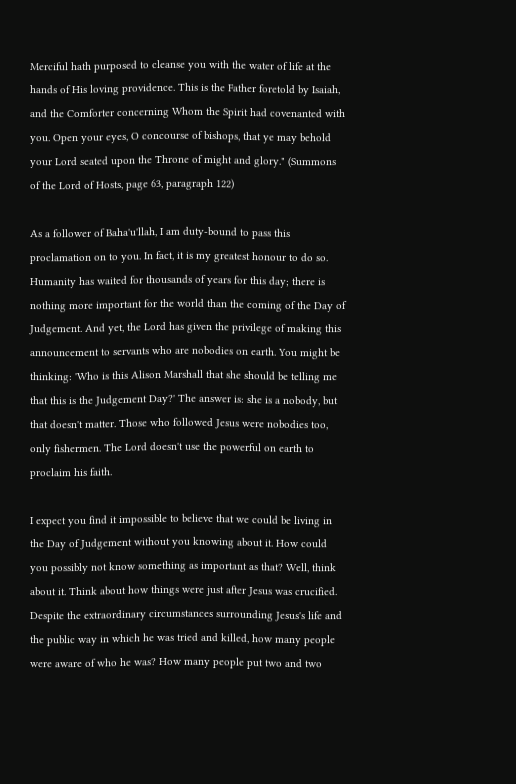Merciful hath purposed to cleanse you with the water of life at the hands of His loving providence. This is the Father foretold by Isaiah, and the Comforter concerning Whom the Spirit had covenanted with you. Open your eyes, O concourse of bishops, that ye may behold your Lord seated upon the Throne of might and glory." (Summons of the Lord of Hosts, page 63, paragraph 122)

As a follower of Baha'u'llah, I am duty-bound to pass this proclamation on to you. In fact, it is my greatest honour to do so. Humanity has waited for thousands of years for this day; there is nothing more important for the world than the coming of the Day of Judgement. And yet, the Lord has given the privilege of making this announcement to servants who are nobodies on earth. You might be thinking: 'Who is this Alison Marshall that she should be telling me that this is the Judgement Day?' The answer is: she is a nobody, but that doesn't matter. Those who followed Jesus were nobodies too, only fishermen. The Lord doesn't use the powerful on earth to proclaim his faith.

I expect you find it impossible to believe that we could be living in the Day of Judgement without you knowing about it. How could you possibly not know something as important as that? Well, think about it. Think about how things were just after Jesus was crucified. Despite the extraordinary circumstances surrounding Jesus's life and the public way in which he was tried and killed, how many people were aware of who he was? How many people put two and two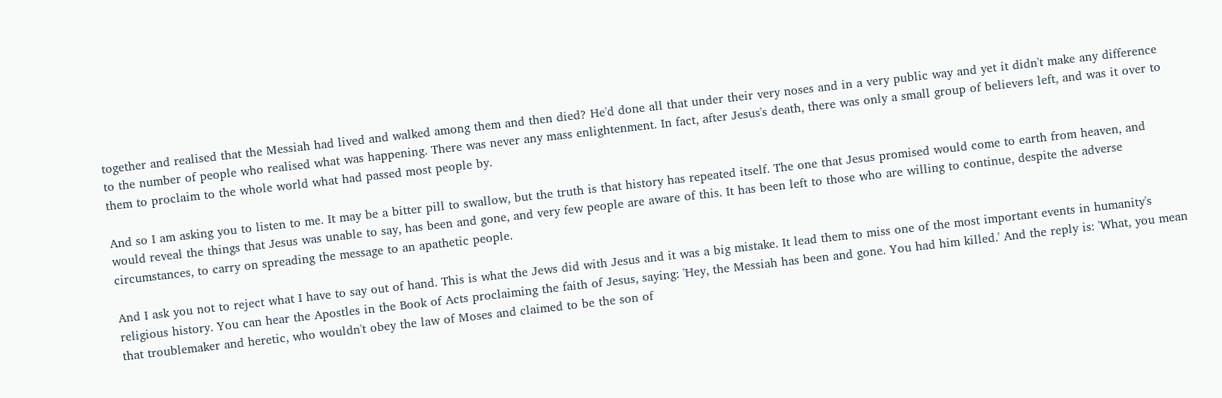together and realised that the Messiah had lived and walked among them and then died? He'd done all that under their very noses and in a very public way and yet it didn't make any difference to the number of people who realised what was happening. There was never any mass enlightenment. In fact, after Jesus's death, there was only a small group of believers left, and was it over to them to proclaim to the whole world what had passed most people by.

And so I am asking you to listen to me. It may be a bitter pill to swallow, but the truth is that history has repeated itself. The one that Jesus promised would come to earth from heaven, and would reveal the things that Jesus was unable to say, has been and gone, and very few people are aware of this. It has been left to those who are willing to continue, despite the adverse circumstances, to carry on spreading the message to an apathetic people.

And I ask you not to reject what I have to say out of hand. This is what the Jews did with Jesus and it was a big mistake. It lead them to miss one of the most important events in humanity's religious history. You can hear the Apostles in the Book of Acts proclaiming the faith of Jesus, saying: 'Hey, the Messiah has been and gone. You had him killed.' And the reply is: 'What, you mean that troublemaker and heretic, who wouldn't obey the law of Moses and claimed to be the son of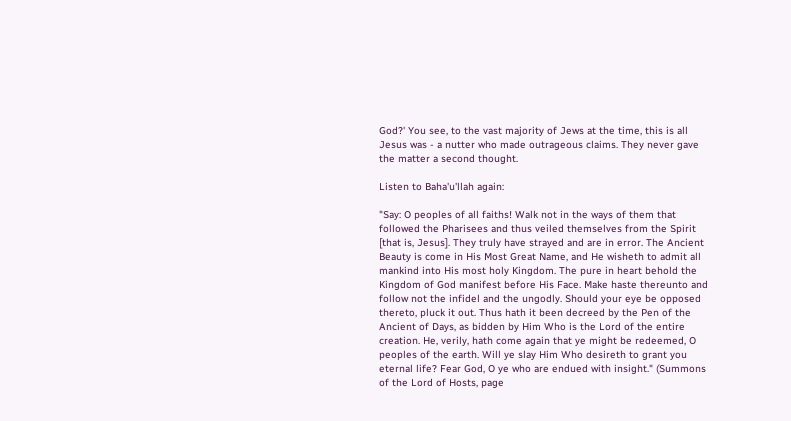God?' You see, to the vast majority of Jews at the time, this is all Jesus was - a nutter who made outrageous claims. They never gave the matter a second thought.

Listen to Baha'u'llah again:

"Say: O peoples of all faiths! Walk not in the ways of them that followed the Pharisees and thus veiled themselves from the Spirit [that is, Jesus]. They truly have strayed and are in error. The Ancient Beauty is come in His Most Great Name, and He wisheth to admit all mankind into His most holy Kingdom. The pure in heart behold the Kingdom of God manifest before His Face. Make haste thereunto and follow not the infidel and the ungodly. Should your eye be opposed thereto, pluck it out. Thus hath it been decreed by the Pen of the Ancient of Days, as bidden by Him Who is the Lord of the entire creation. He, verily, hath come again that ye might be redeemed, O peoples of the earth. Will ye slay Him Who desireth to grant you eternal life? Fear God, O ye who are endued with insight." (Summons of the Lord of Hosts, page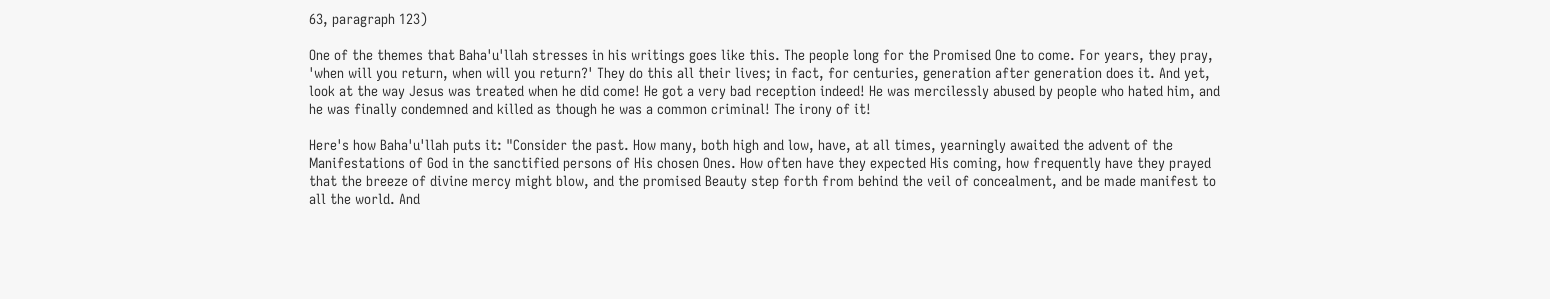63, paragraph 123)

One of the themes that Baha'u'llah stresses in his writings goes like this. The people long for the Promised One to come. For years, they pray, 'when will you return, when will you return?' They do this all their lives; in fact, for centuries, generation after generation does it. And yet, look at the way Jesus was treated when he did come! He got a very bad reception indeed! He was mercilessly abused by people who hated him, and he was finally condemned and killed as though he was a common criminal! The irony of it!

Here's how Baha'u'llah puts it: "Consider the past. How many, both high and low, have, at all times, yearningly awaited the advent of the Manifestations of God in the sanctified persons of His chosen Ones. How often have they expected His coming, how frequently have they prayed that the breeze of divine mercy might blow, and the promised Beauty step forth from behind the veil of concealment, and be made manifest to all the world. And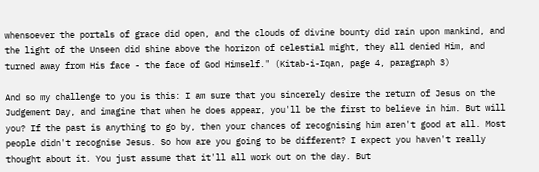whensoever the portals of grace did open, and the clouds of divine bounty did rain upon mankind, and the light of the Unseen did shine above the horizon of celestial might, they all denied Him, and turned away from His face - the face of God Himself." (Kitab-i-Iqan, page 4, paragraph 3)

And so my challenge to you is this: I am sure that you sincerely desire the return of Jesus on the Judgement Day, and imagine that when he does appear, you'll be the first to believe in him. But will you? If the past is anything to go by, then your chances of recognising him aren't good at all. Most people didn't recognise Jesus. So how are you going to be different? I expect you haven't really thought about it. You just assume that it'll all work out on the day. But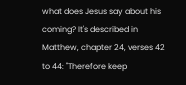what does Jesus say about his coming? It's described in Matthew, chapter 24, verses 42 to 44: "Therefore keep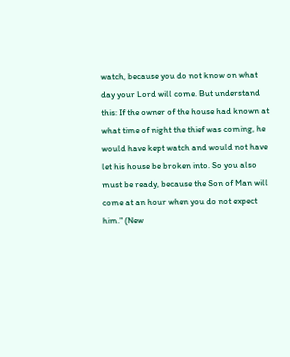watch, because you do not know on what day your Lord will come. But understand this: If the owner of the house had known at what time of night the thief was coming, he would have kept watch and would not have let his house be broken into. So you also must be ready, because the Son of Man will come at an hour when you do not expect him." (New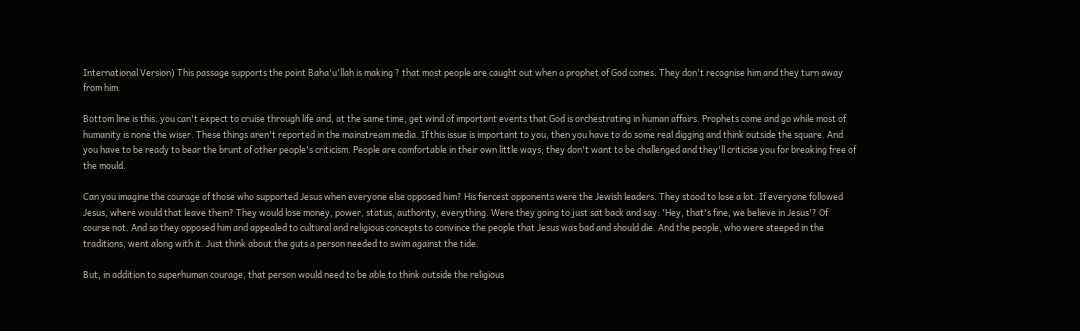International Version) This passage supports the point Baha'u'llah is making ? that most people are caught out when a prophet of God comes. They don't recognise him and they turn away from him.

Bottom line is this: you can't expect to cruise through life and, at the same time, get wind of important events that God is orchestrating in human affairs. Prophets come and go while most of humanity is none the wiser. These things aren't reported in the mainstream media. If this issue is important to you, then you have to do some real digging and think outside the square. And you have to be ready to bear the brunt of other people's criticism. People are comfortable in their own little ways; they don't want to be challenged and they'll criticise you for breaking free of the mould.

Can you imagine the courage of those who supported Jesus when everyone else opposed him? His fiercest opponents were the Jewish leaders. They stood to lose a lot. If everyone followed Jesus, where would that leave them? They would lose money, power, status, authority, everything. Were they going to just sat back and say: 'Hey, that's fine, we believe in Jesus'? Of course not. And so they opposed him and appealed to cultural and religious concepts to convince the people that Jesus was bad and should die. And the people, who were steeped in the traditions, went along with it. Just think about the guts a person needed to swim against the tide.

But, in addition to superhuman courage, that person would need to be able to think outside the religious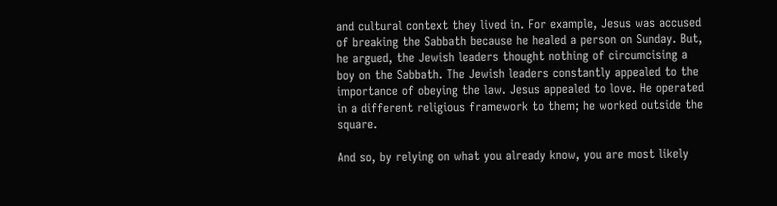and cultural context they lived in. For example, Jesus was accused of breaking the Sabbath because he healed a person on Sunday. But, he argued, the Jewish leaders thought nothing of circumcising a boy on the Sabbath. The Jewish leaders constantly appealed to the importance of obeying the law. Jesus appealed to love. He operated in a different religious framework to them; he worked outside the square.

And so, by relying on what you already know, you are most likely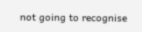not going to recognise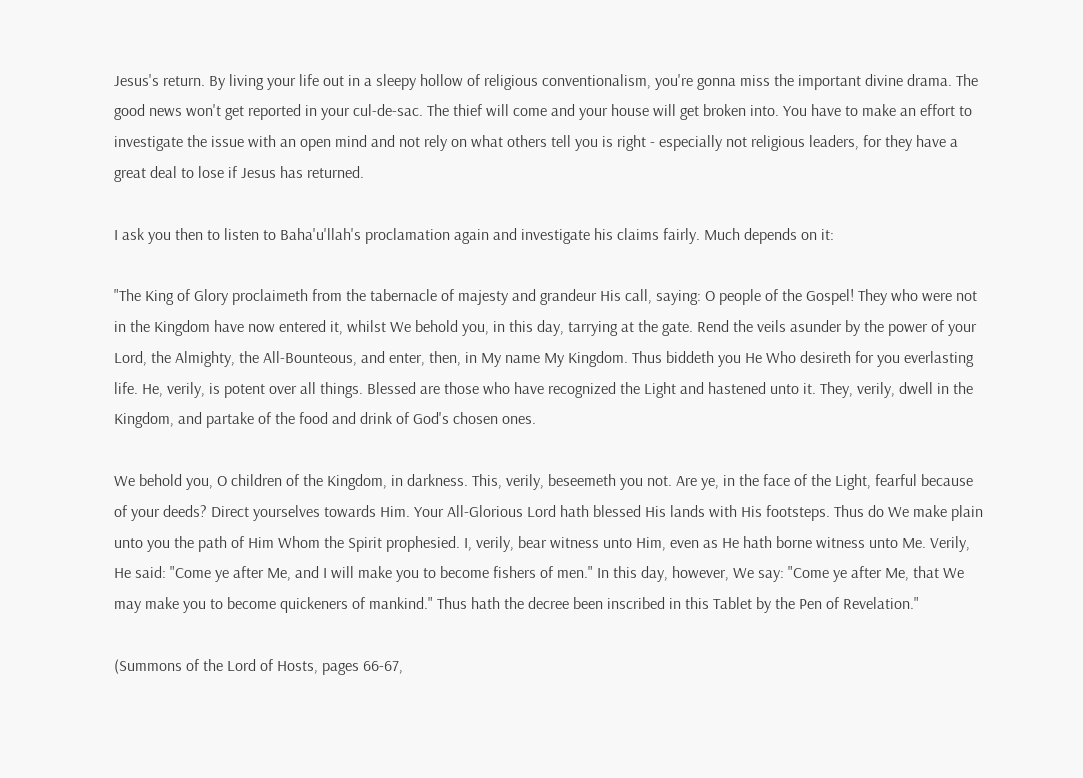Jesus's return. By living your life out in a sleepy hollow of religious conventionalism, you're gonna miss the important divine drama. The good news won't get reported in your cul-de-sac. The thief will come and your house will get broken into. You have to make an effort to investigate the issue with an open mind and not rely on what others tell you is right - especially not religious leaders, for they have a great deal to lose if Jesus has returned.

I ask you then to listen to Baha'u'llah's proclamation again and investigate his claims fairly. Much depends on it:

"The King of Glory proclaimeth from the tabernacle of majesty and grandeur His call, saying: O people of the Gospel! They who were not in the Kingdom have now entered it, whilst We behold you, in this day, tarrying at the gate. Rend the veils asunder by the power of your Lord, the Almighty, the All-Bounteous, and enter, then, in My name My Kingdom. Thus biddeth you He Who desireth for you everlasting life. He, verily, is potent over all things. Blessed are those who have recognized the Light and hastened unto it. They, verily, dwell in the Kingdom, and partake of the food and drink of God's chosen ones.

We behold you, O children of the Kingdom, in darkness. This, verily, beseemeth you not. Are ye, in the face of the Light, fearful because of your deeds? Direct yourselves towards Him. Your All-Glorious Lord hath blessed His lands with His footsteps. Thus do We make plain unto you the path of Him Whom the Spirit prophesied. I, verily, bear witness unto Him, even as He hath borne witness unto Me. Verily, He said: "Come ye after Me, and I will make you to become fishers of men." In this day, however, We say: "Come ye after Me, that We may make you to become quickeners of mankind." Thus hath the decree been inscribed in this Tablet by the Pen of Revelation."

(Summons of the Lord of Hosts, pages 66-67,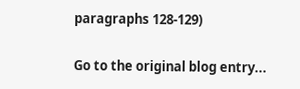paragraphs 128-129)

Go to the original blog entry...